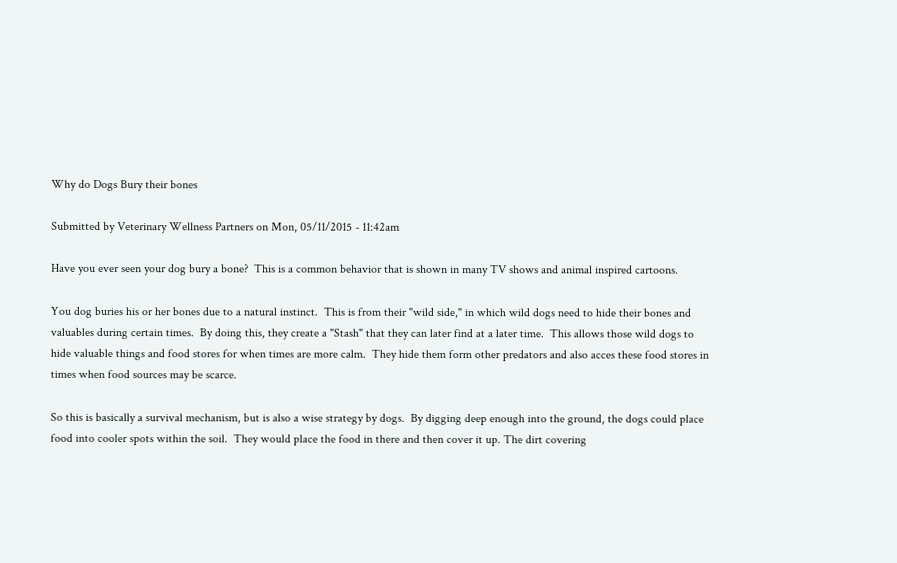Why do Dogs Bury their bones

Submitted by Veterinary Wellness Partners on Mon, 05/11/2015 - 11:42am

Have you ever seen your dog bury a bone?  This is a common behavior that is shown in many TV shows and animal inspired cartoons.

You dog buries his or her bones due to a natural instinct.  This is from their "wild side," in which wild dogs need to hide their bones and valuables during certain times.  By doing this, they create a "Stash" that they can later find at a later time.  This allows those wild dogs to hide valuable things and food stores for when times are more calm.  They hide them form other predators and also acces these food stores in times when food sources may be scarce.

So this is basically a survival mechanism, but is also a wise strategy by dogs.  By digging deep enough into the ground, the dogs could place food into cooler spots within the soil.  They would place the food in there and then cover it up. The dirt covering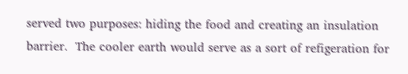served two purposes: hiding the food and creating an insulation barrier.  The cooler earth would serve as a sort of refigeration for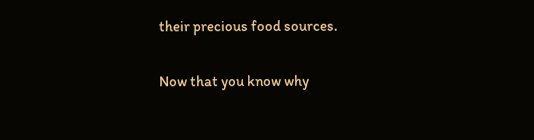their precious food sources.

Now that you know why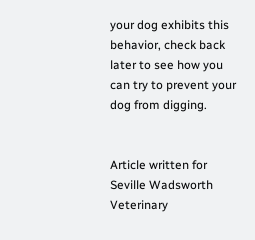your dog exhibits this behavior, check back later to see how you can try to prevent your dog from digging.


Article written for Seville Wadsworth Veterinary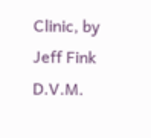Clinic, by Jeff Fink D.V.M.